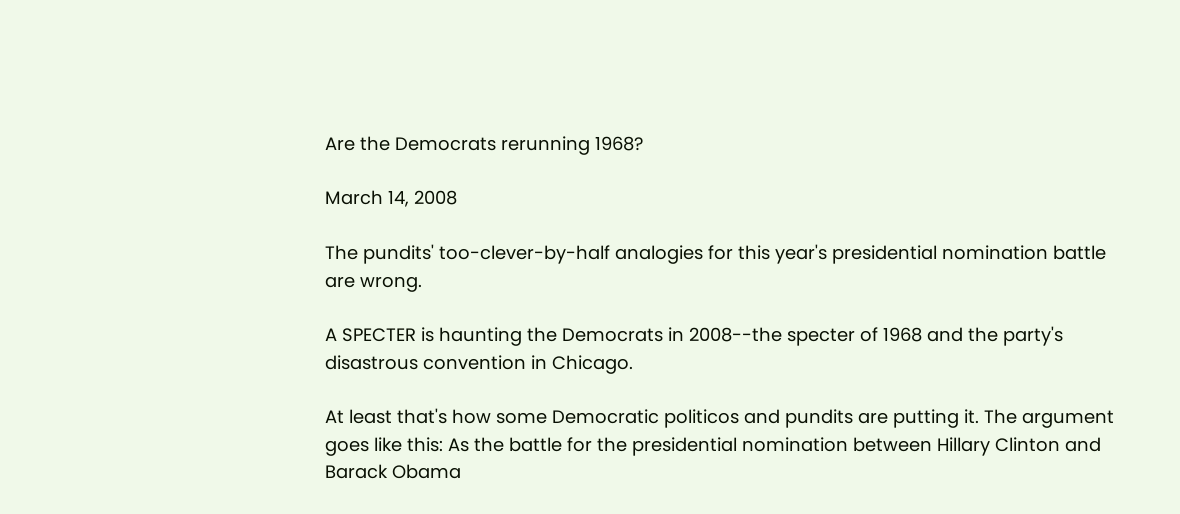Are the Democrats rerunning 1968?

March 14, 2008

The pundits' too-clever-by-half analogies for this year's presidential nomination battle are wrong.

A SPECTER is haunting the Democrats in 2008--the specter of 1968 and the party's disastrous convention in Chicago.

At least that's how some Democratic politicos and pundits are putting it. The argument goes like this: As the battle for the presidential nomination between Hillary Clinton and Barack Obama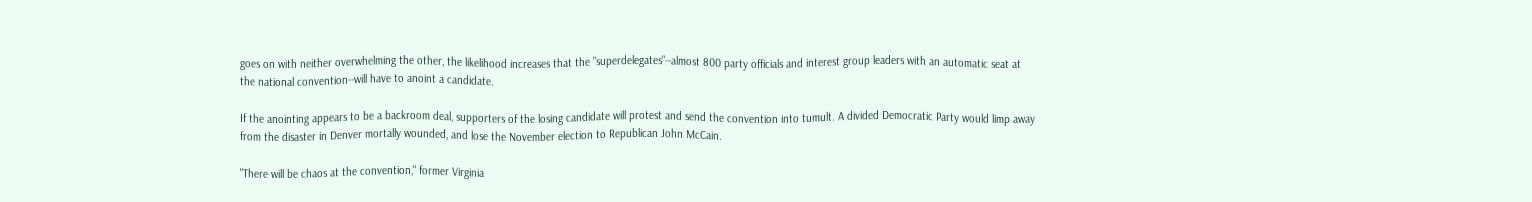goes on with neither overwhelming the other, the likelihood increases that the "superdelegates"--almost 800 party officials and interest group leaders with an automatic seat at the national convention--will have to anoint a candidate.

If the anointing appears to be a backroom deal, supporters of the losing candidate will protest and send the convention into tumult. A divided Democratic Party would limp away from the disaster in Denver mortally wounded, and lose the November election to Republican John McCain.

"There will be chaos at the convention," former Virginia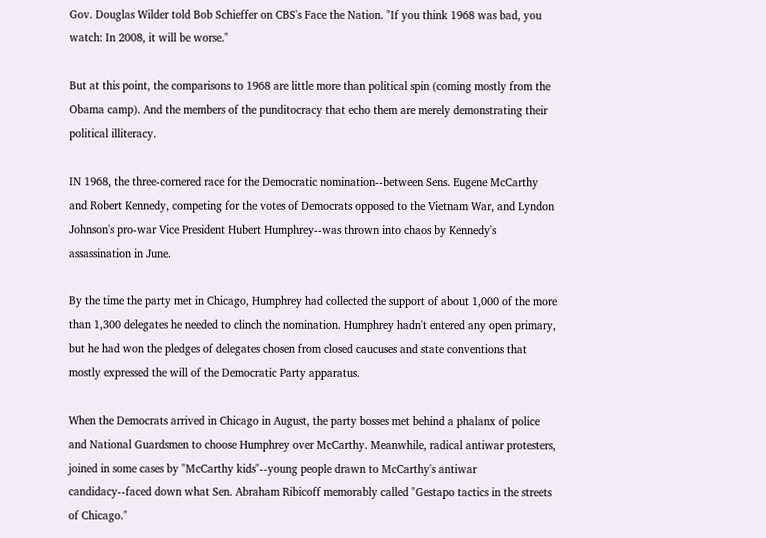Gov. Douglas Wilder told Bob Schieffer on CBS's Face the Nation. "If you think 1968 was bad, you watch: In 2008, it will be worse."

But at this point, the comparisons to 1968 are little more than political spin (coming mostly from the Obama camp). And the members of the punditocracy that echo them are merely demonstrating their political illiteracy.

IN 1968, the three-cornered race for the Democratic nomination--between Sens. Eugene McCarthy and Robert Kennedy, competing for the votes of Democrats opposed to the Vietnam War, and Lyndon Johnson's pro-war Vice President Hubert Humphrey--was thrown into chaos by Kennedy's assassination in June.

By the time the party met in Chicago, Humphrey had collected the support of about 1,000 of the more than 1,300 delegates he needed to clinch the nomination. Humphrey hadn't entered any open primary, but he had won the pledges of delegates chosen from closed caucuses and state conventions that mostly expressed the will of the Democratic Party apparatus.

When the Democrats arrived in Chicago in August, the party bosses met behind a phalanx of police and National Guardsmen to choose Humphrey over McCarthy. Meanwhile, radical antiwar protesters, joined in some cases by "McCarthy kids"--young people drawn to McCarthy's antiwar candidacy--faced down what Sen. Abraham Ribicoff memorably called "Gestapo tactics in the streets of Chicago."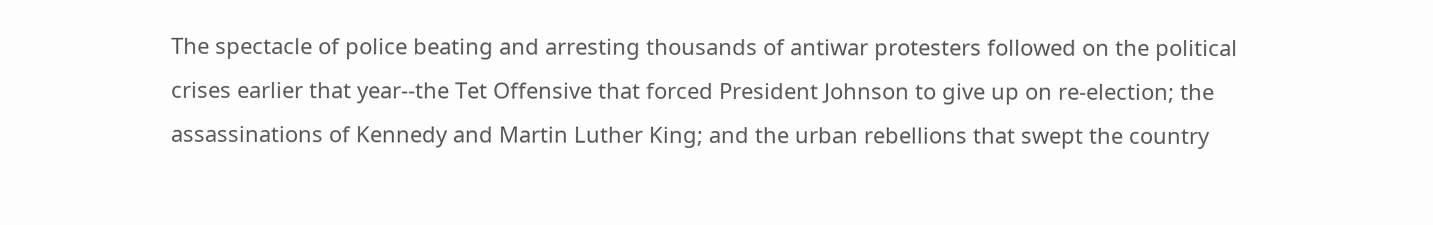The spectacle of police beating and arresting thousands of antiwar protesters followed on the political crises earlier that year--the Tet Offensive that forced President Johnson to give up on re-election; the assassinations of Kennedy and Martin Luther King; and the urban rebellions that swept the country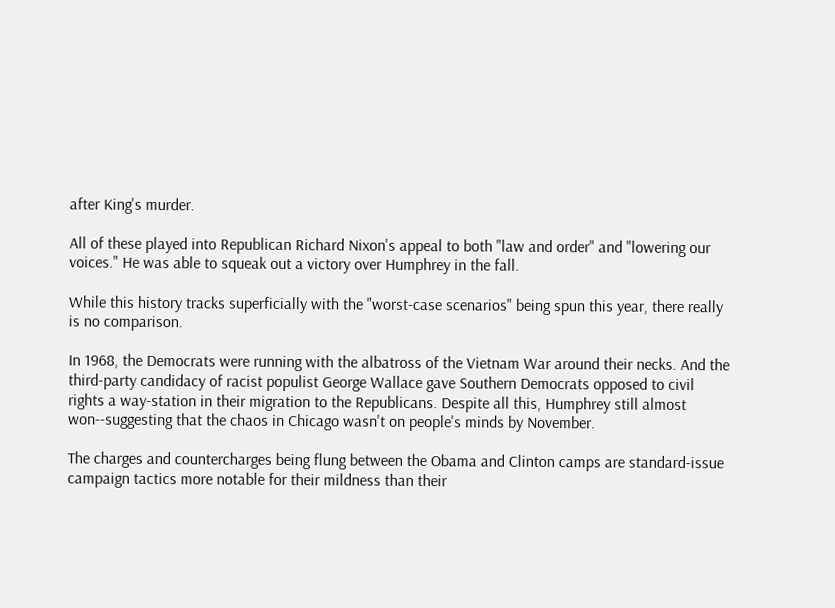after King's murder.

All of these played into Republican Richard Nixon's appeal to both "law and order" and "lowering our voices." He was able to squeak out a victory over Humphrey in the fall.

While this history tracks superficially with the "worst-case scenarios" being spun this year, there really is no comparison.

In 1968, the Democrats were running with the albatross of the Vietnam War around their necks. And the third-party candidacy of racist populist George Wallace gave Southern Democrats opposed to civil rights a way-station in their migration to the Republicans. Despite all this, Humphrey still almost won--suggesting that the chaos in Chicago wasn't on people's minds by November.

The charges and countercharges being flung between the Obama and Clinton camps are standard-issue campaign tactics more notable for their mildness than their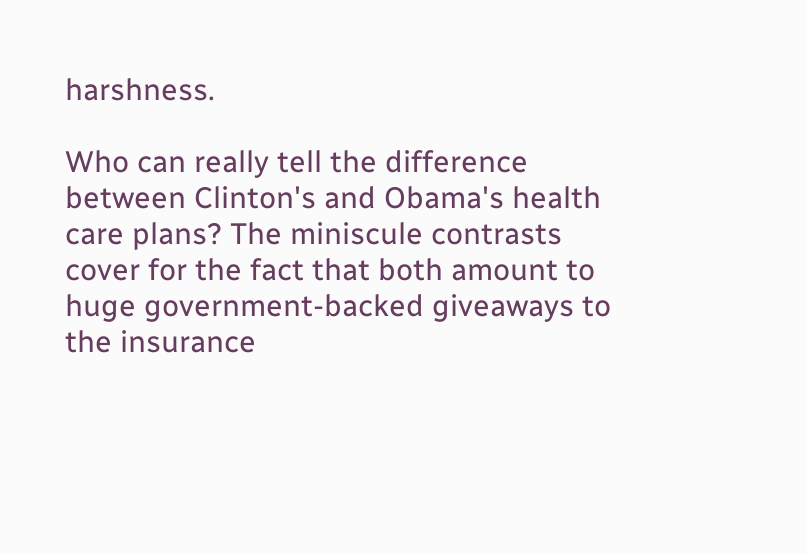harshness.

Who can really tell the difference between Clinton's and Obama's health care plans? The miniscule contrasts cover for the fact that both amount to huge government-backed giveaways to the insurance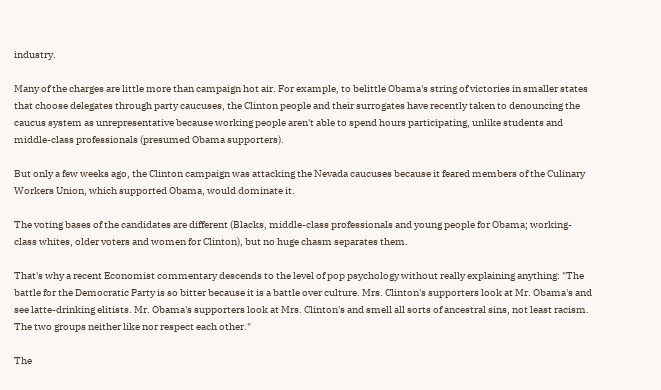industry.

Many of the charges are little more than campaign hot air. For example, to belittle Obama's string of victories in smaller states that choose delegates through party caucuses, the Clinton people and their surrogates have recently taken to denouncing the caucus system as unrepresentative because working people aren't able to spend hours participating, unlike students and middle-class professionals (presumed Obama supporters).

But only a few weeks ago, the Clinton campaign was attacking the Nevada caucuses because it feared members of the Culinary Workers Union, which supported Obama, would dominate it.

The voting bases of the candidates are different (Blacks, middle-class professionals and young people for Obama; working-class whites, older voters and women for Clinton), but no huge chasm separates them.

That's why a recent Economist commentary descends to the level of pop psychology without really explaining anything: "The battle for the Democratic Party is so bitter because it is a battle over culture. Mrs. Clinton's supporters look at Mr. Obama's and see latte-drinking elitists. Mr. Obama's supporters look at Mrs. Clinton's and smell all sorts of ancestral sins, not least racism. The two groups neither like nor respect each other."

The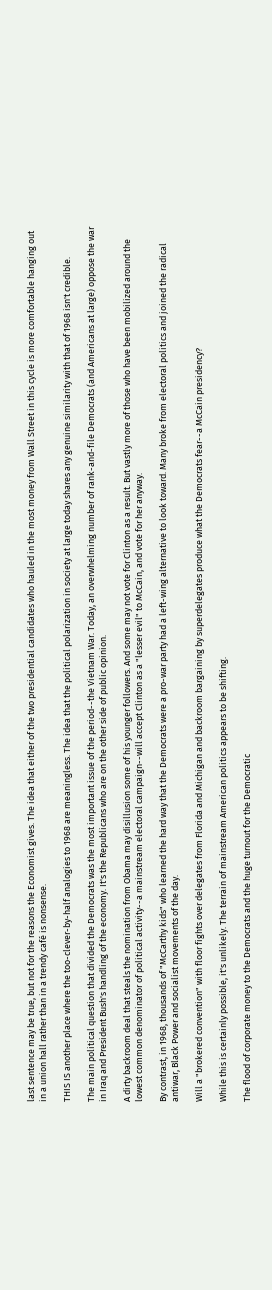last sentence may be true, but not for the reasons the Economist gives. The idea that either of the two presidential candidates who hauled in the most money from Wall Street in this cycle is more comfortable hanging out in a union hall rather than in a trendy café is nonsense.

THIS IS another place where the too-clever-by-half analogies to 1968 are meaningless. The idea that the political polarization in society at large today shares any genuine similarity with that of 1968 isn't credible.

The main political question that divided the Democrats was the most important issue of the period--the Vietnam War. Today, an overwhelming number of rank-and-file Democrats (and Americans at large) oppose the war in Iraq and President Bush's handling of the economy. It's the Republicans who are on the other side of public opinion.

A dirty backroom deal that steals the nomination from Obama may disillusion some of his younger followers. And some may not vote for Clinton as a result. But vastly more of those who have been mobilized around the lowest common denominator of political activity--a mainstream electoral campaign--will accept Clinton as a "lesser evil" to McCain, and vote for her anyway.

By contrast, in 1968, thousands of "McCarthy kids" who learned the hard way that the Democrats were a pro-war party had a left-wing alternative to look toward. Many broke from electoral politics and joined the radical antiwar, Black Power and socialist movements of the day.

Will a "brokered convention" with floor fights over delegates from Florida and Michigan and backroom bargaining by superdelegates produce what the Democrats fear--a McCain presidency?

While this is certainly possible, it's unlikely. The terrain of mainstream American politics appears to be shifting.

The flood of corporate money to the Democrats and the huge turnout for the Democratic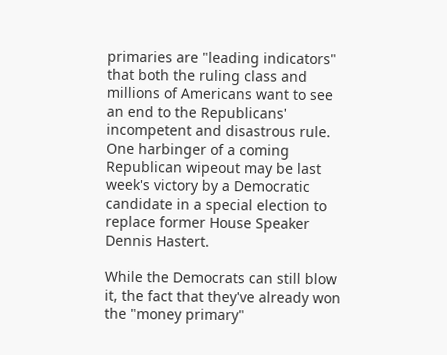primaries are "leading indicators" that both the ruling class and millions of Americans want to see an end to the Republicans' incompetent and disastrous rule. One harbinger of a coming Republican wipeout may be last week's victory by a Democratic candidate in a special election to replace former House Speaker Dennis Hastert.

While the Democrats can still blow it, the fact that they've already won the "money primary"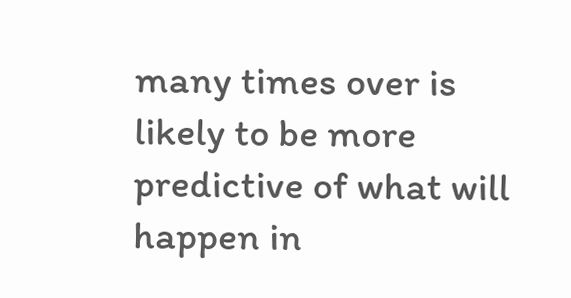many times over is likely to be more predictive of what will happen in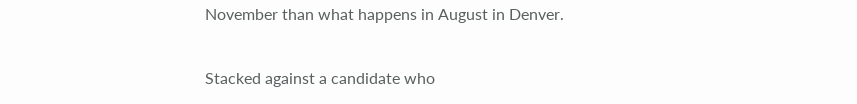November than what happens in August in Denver.

Stacked against a candidate who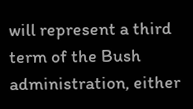will represent a third term of the Bush administration, either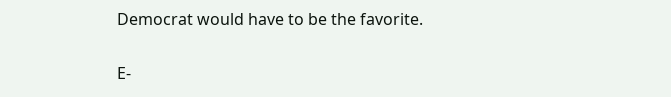Democrat would have to be the favorite.

E-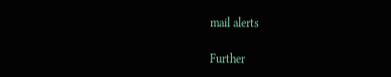mail alerts

Further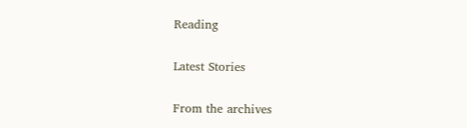Reading

Latest Stories

From the archives